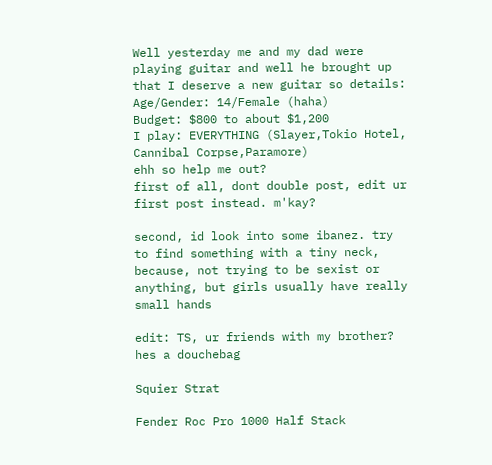Well yesterday me and my dad were playing guitar and well he brought up that I deserve a new guitar so details:
Age/Gender: 14/Female (haha)
Budget: $800 to about $1,200
I play: EVERYTHING (Slayer,Tokio Hotel, Cannibal Corpse,Paramore)
ehh so help me out?
first of all, dont double post, edit ur first post instead. m'kay?

second, id look into some ibanez. try to find something with a tiny neck, because, not trying to be sexist or anything, but girls usually have really small hands

edit: TS, ur friends with my brother? hes a douchebag

Squier Strat

Fender Roc Pro 1000 Half Stack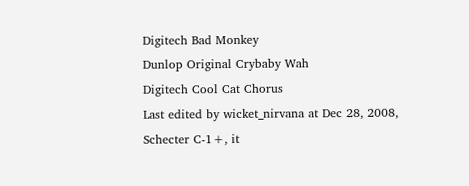Digitech Bad Monkey
Dunlop Original Crybaby Wah
Digitech Cool Cat Chorus
Last edited by wicket_nirvana at Dec 28, 2008,
Schecter C-1+, it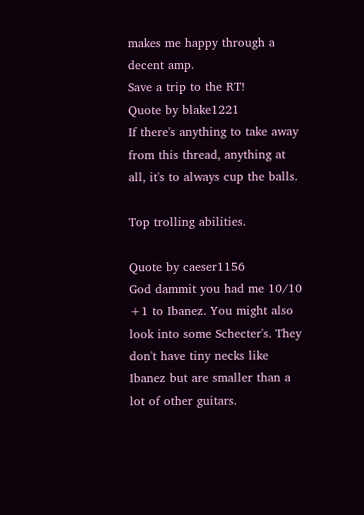makes me happy through a decent amp.
Save a trip to the RT!
Quote by blake1221
If there's anything to take away from this thread, anything at all, it's to always cup the balls.

Top trolling abilities.

Quote by caeser1156
God dammit you had me 10/10
+1 to Ibanez. You might also look into some Schecter's. They don't have tiny necks like Ibanez but are smaller than a lot of other guitars.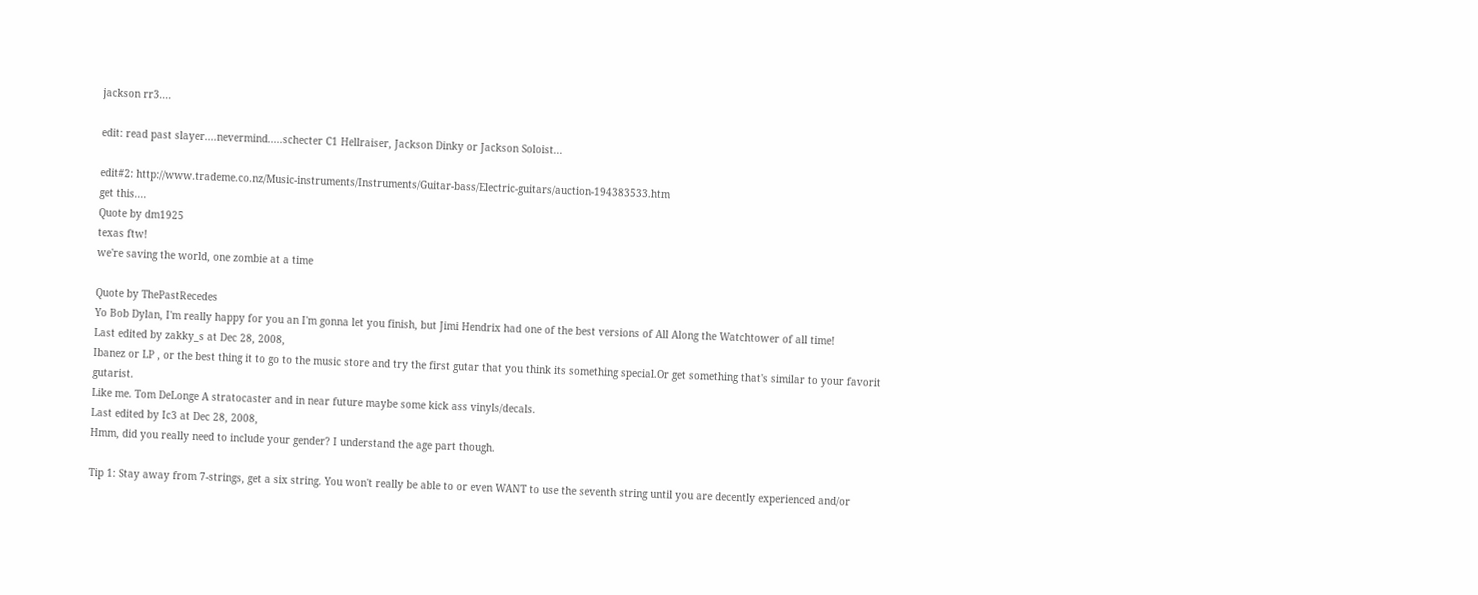jackson rr3....

edit: read past slayer....nevermind.....schecter C1 Hellraiser, Jackson Dinky or Jackson Soloist...

edit#2: http://www.trademe.co.nz/Music-instruments/Instruments/Guitar-bass/Electric-guitars/auction-194383533.htm
get this....
Quote by dm1925
texas ftw!
we're saving the world, one zombie at a time

Quote by ThePastRecedes
Yo Bob Dylan, I'm really happy for you an I'm gonna let you finish, but Jimi Hendrix had one of the best versions of All Along the Watchtower of all time!
Last edited by zakky_s at Dec 28, 2008,
Ibanez or LP , or the best thing it to go to the music store and try the first gutar that you think its something special.Or get something that's similar to your favorit gutarist.
Like me. Tom DeLonge A stratocaster and in near future maybe some kick ass vinyls/decals.
Last edited by Ic3 at Dec 28, 2008,
Hmm, did you really need to include your gender? I understand the age part though.

Tip 1: Stay away from 7-strings, get a six string. You won't really be able to or even WANT to use the seventh string until you are decently experienced and/or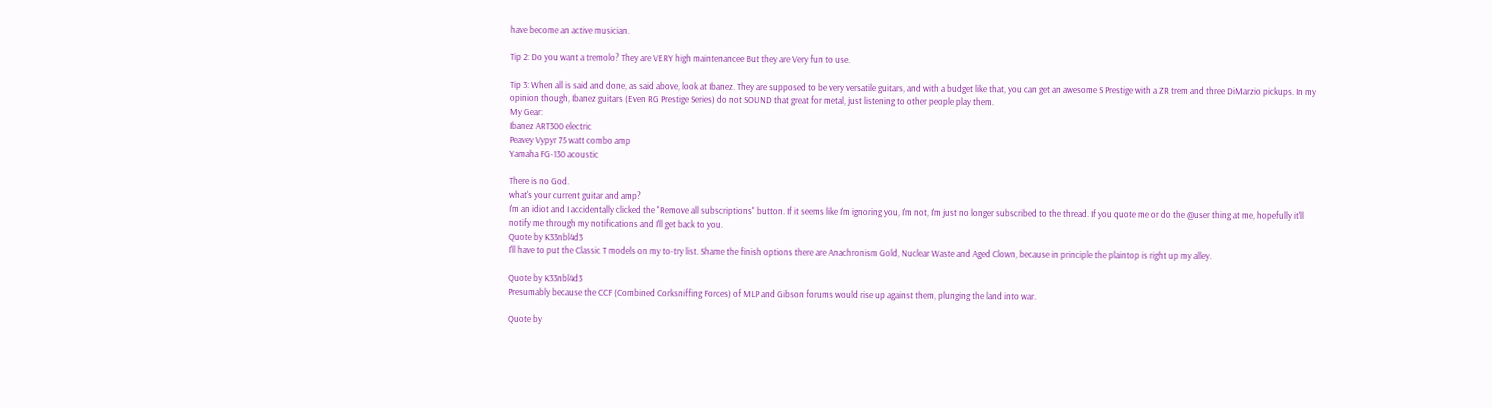have become an active musician.

Tip 2: Do you want a tremolo? They are VERY high maintenancee But they are Very fun to use.

Tip 3: When all is said and done, as said above, look at Ibanez. They are supposed to be very versatile guitars, and with a budget like that, you can get an awesome S Prestige with a ZR trem and three DiMarzio pickups. In my opinion though, Ibanez guitars (Even RG Prestige Series) do not SOUND that great for metal, just listening to other people play them.
My Gear:
Ibanez ART300 electric
Peavey Vypyr 75 watt combo amp
Yamaha FG-130 acoustic

There is no God.
what's your current guitar and amp?
I'm an idiot and I accidentally clicked the "Remove all subscriptions" button. If it seems like I'm ignoring you, I'm not, I'm just no longer subscribed to the thread. If you quote me or do the @user thing at me, hopefully it'll notify me through my notifications and I'll get back to you.
Quote by K33nbl4d3
I'll have to put the Classic T models on my to-try list. Shame the finish options there are Anachronism Gold, Nuclear Waste and Aged Clown, because in principle the plaintop is right up my alley.

Quote by K33nbl4d3
Presumably because the CCF (Combined Corksniffing Forces) of MLP and Gibson forums would rise up against them, plunging the land into war.

Quote by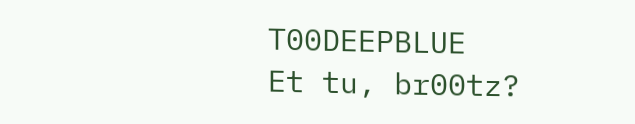T00DEEPBLUE
Et tu, br00tz?